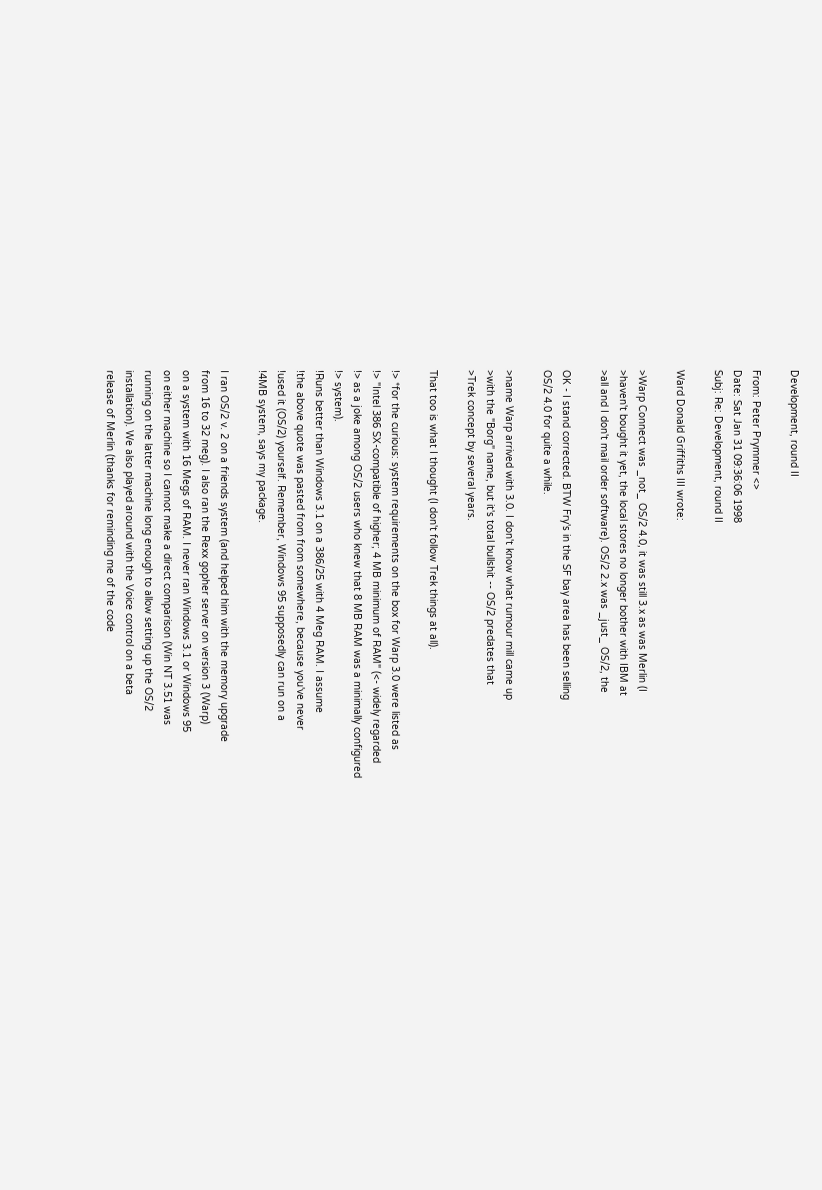Development, round II

From: Peter Prymmer <>
Date: Sat Jan 31 09:36:06 1998
Subj: Re: Development, round II

Ward Donald Griffiths III wrote:

>Warp Connect was _not_ OS/2 4.0, it was still 3.x as was Merlin (I
>haven't bought it yet, the local stores no longer bother with IBM at
>all and I don't mail order software). OS/2 2.x was _just_ OS/2, the

OK - I stand corrected. BTW Fry's in the SF bay area has been selling
OS/2 4.0 for quite a while.

>name Warp arrived with 3.0. I don't know what rumour mill came up
>with the "Borg" name, but it's total bullshit -- OS/2 predates that
>Trek concept by several years.

That too is what I thought (I don't follow Trek things at all).

!> *for the curious: system requirements on the box for Warp 3.0 were listed as
!> "Intel 386 SX-compatible of higher; 4 MB minimum of RAM" (<- widely regarded
!> as a joke among OS/2 users who knew that 8 MB RAM was a minimally configured
!> system).
!Runs better than Windows 3.1 on a 386/25 with 4 Meg RAM. I assume
!the above quote was pasted from from somewhere, because you've never
!used it (OS/2) yourself. Remember, Windows 95 supposedly can run on a
!4MB system, says my package.

I ran OS/2 v. 2 on a friends system (and helped him with the memory upgrade
from 16 to 32 meg). I also ran the Rexx gopher server on version 3 (Warp)
on a system with 16 Megs of RAM. I never ran Windows 3.1 or Windows 95
on either machine so I cannot make a direct comparison (Win NT 3.51 was
running on the latter machine long enough to allow setting up the OS/2
installation). We also played around with the Voice control on a beta
release of Merlin (thanks for reminding me of the code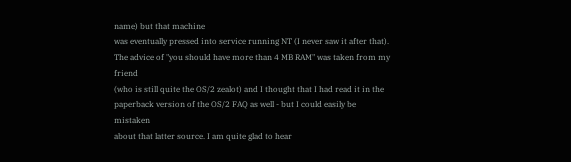name) but that machine
was eventually pressed into service running NT (I never saw it after that).
The advice of "you should have more than 4 MB RAM" was taken from my friend
(who is still quite the OS/2 zealot) and I thought that I had read it in the
paperback version of the OS/2 FAQ as well - but I could easily be mistaken
about that latter source. I am quite glad to hear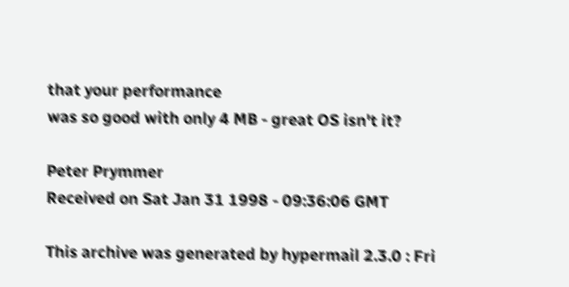that your performance
was so good with only 4 MB - great OS isn't it?

Peter Prymmer
Received on Sat Jan 31 1998 - 09:36:06 GMT

This archive was generated by hypermail 2.3.0 : Fri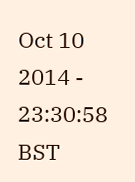Oct 10 2014 - 23:30:58 BST